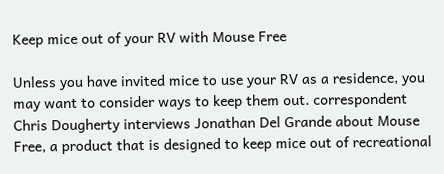Keep mice out of your RV with Mouse Free

Unless you have invited mice to use your RV as a residence, you may want to consider ways to keep them out. correspondent Chris Dougherty interviews Jonathan Del Grande about Mouse Free, a product that is designed to keep mice out of recreational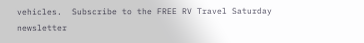vehicles.  Subscribe to the FREE RV Travel Saturday newsletter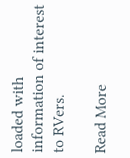loaded with information of interest to RVers.

Read More